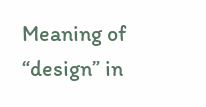Meaning of “design” in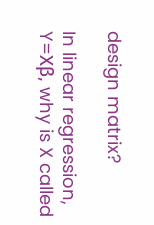design matrix?

In linear regression, Y=Xβ, why is X called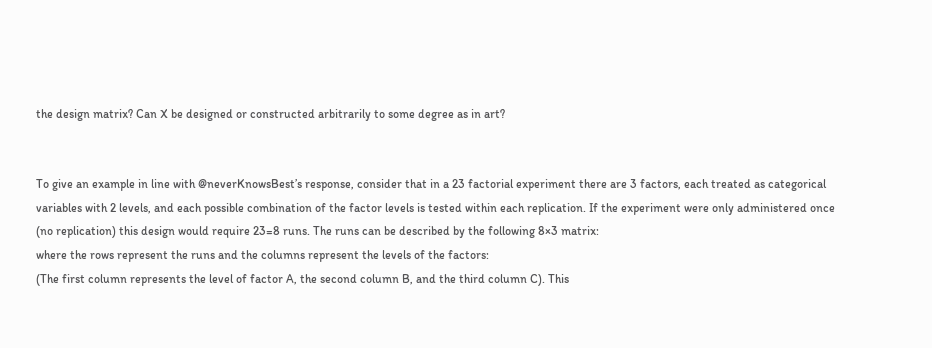the design matrix? Can X be designed or constructed arbitrarily to some degree as in art?


To give an example in line with @neverKnowsBest’s response, consider that in a 23 factorial experiment there are 3 factors, each treated as categorical variables with 2 levels, and each possible combination of the factor levels is tested within each replication. If the experiment were only administered once (no replication) this design would require 23=8 runs. The runs can be described by the following 8×3 matrix:
where the rows represent the runs and the columns represent the levels of the factors:
(The first column represents the level of factor A, the second column B, and the third column C). This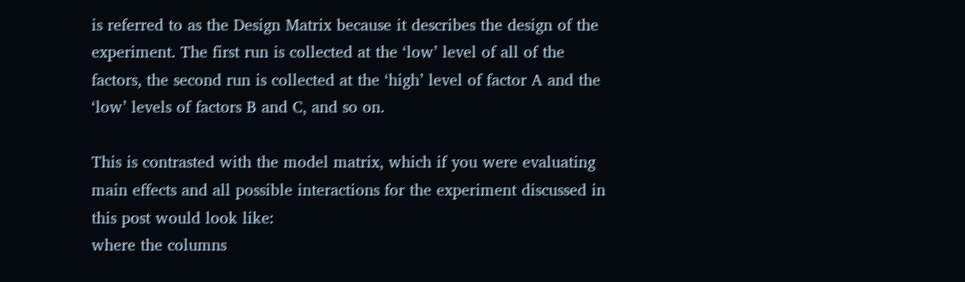is referred to as the Design Matrix because it describes the design of the experiment. The first run is collected at the ‘low’ level of all of the factors, the second run is collected at the ‘high’ level of factor A and the ‘low’ levels of factors B and C, and so on.

This is contrasted with the model matrix, which if you were evaluating main effects and all possible interactions for the experiment discussed in this post would look like:
where the columns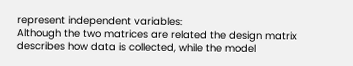represent independent variables:
Although the two matrices are related the design matrix describes how data is collected, while the model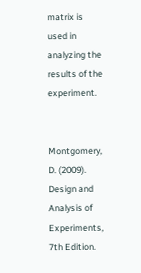matrix is used in analyzing the results of the experiment.


Montgomery, D. (2009). Design and Analysis of Experiments, 7th Edition.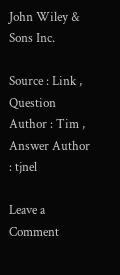John Wiley & Sons Inc.

Source : Link , Question Author : Tim , Answer Author : tjnel

Leave a Comment